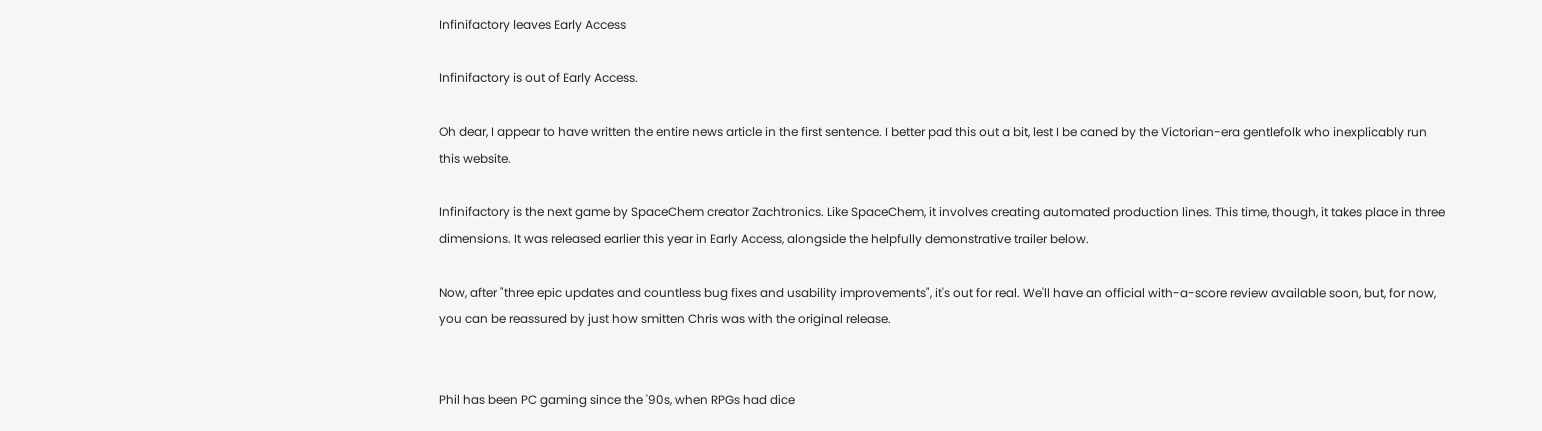Infinifactory leaves Early Access

Infinifactory is out of Early Access.

Oh dear, I appear to have written the entire news article in the first sentence. I better pad this out a bit, lest I be caned by the Victorian-era gentlefolk who inexplicably run this website.

Infinifactory is the next game by SpaceChem creator Zachtronics. Like SpaceChem, it involves creating automated production lines. This time, though, it takes place in three dimensions. It was released earlier this year in Early Access, alongside the helpfully demonstrative trailer below.

Now, after "three epic updates and countless bug fixes and usability improvements", it's out for real. We'll have an official with-a-score review available soon, but, for now, you can be reassured by just how smitten Chris was with the original release.


Phil has been PC gaming since the '90s, when RPGs had dice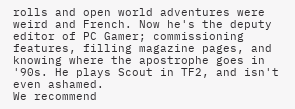rolls and open world adventures were weird and French. Now he's the deputy editor of PC Gamer; commissioning features, filling magazine pages, and knowing where the apostrophe goes in '90s. He plays Scout in TF2, and isn't even ashamed.
We recommend